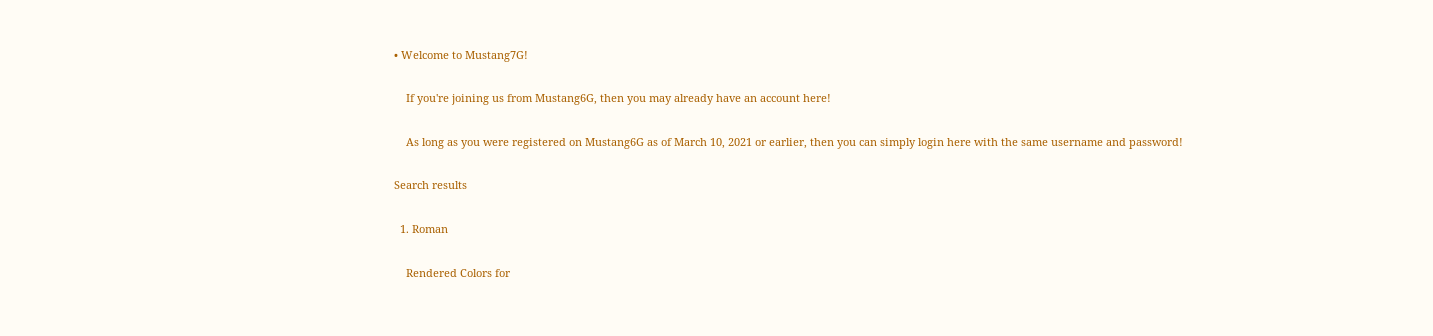• Welcome to Mustang7G!

    If you're joining us from Mustang6G, then you may already have an account here!

    As long as you were registered on Mustang6G as of March 10, 2021 or earlier, then you can simply login here with the same username and password!

Search results

  1. Roman

    Rendered Colors for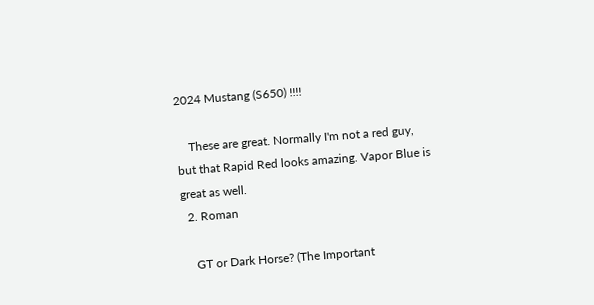2024 Mustang (S650) !!!!

    These are great. Normally I'm not a red guy, but that Rapid Red looks amazing. Vapor Blue is great as well.
  2. Roman

    GT or Dark Horse? (The Important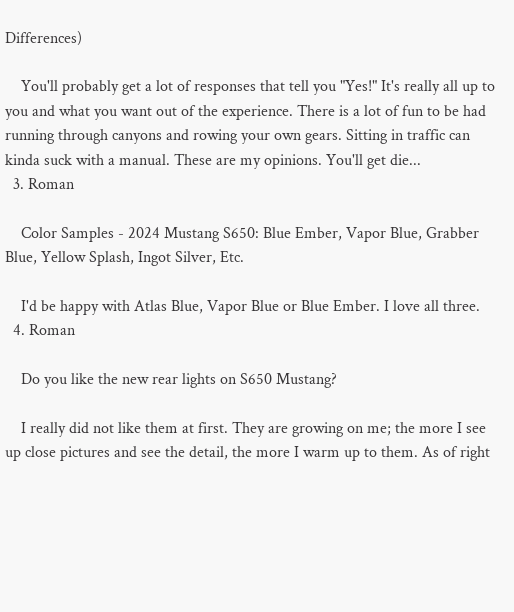Differences)

    You'll probably get a lot of responses that tell you "Yes!" It's really all up to you and what you want out of the experience. There is a lot of fun to be had running through canyons and rowing your own gears. Sitting in traffic can kinda suck with a manual. These are my opinions. You'll get die...
  3. Roman

    Color Samples - 2024 Mustang S650: Blue Ember, Vapor Blue, Grabber Blue, Yellow Splash, Ingot Silver, Etc.

    I'd be happy with Atlas Blue, Vapor Blue or Blue Ember. I love all three.
  4. Roman

    Do you like the new rear lights on S650 Mustang?

    I really did not like them at first. They are growing on me; the more I see up close pictures and see the detail, the more I warm up to them. As of right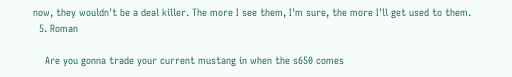now, they wouldn't be a deal killer. The more I see them, I'm sure, the more I'll get used to them.
  5. Roman

    Are you gonna trade your current mustang in when the s650 comes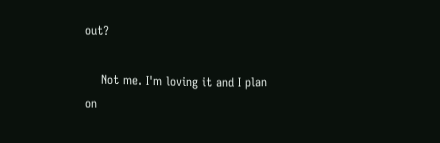out?

    Not me. I'm loving it and I plan on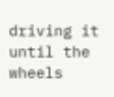driving it until the wheels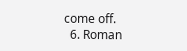come off.
  6. Roman